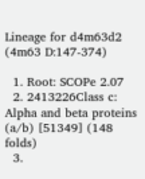Lineage for d4m63d2 (4m63 D:147-374)

  1. Root: SCOPe 2.07
  2. 2413226Class c: Alpha and beta proteins (a/b) [51349] (148 folds)
  3.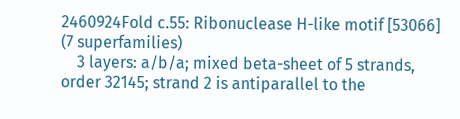2460924Fold c.55: Ribonuclease H-like motif [53066] (7 superfamilies)
    3 layers: a/b/a; mixed beta-sheet of 5 strands, order 32145; strand 2 is antiparallel to the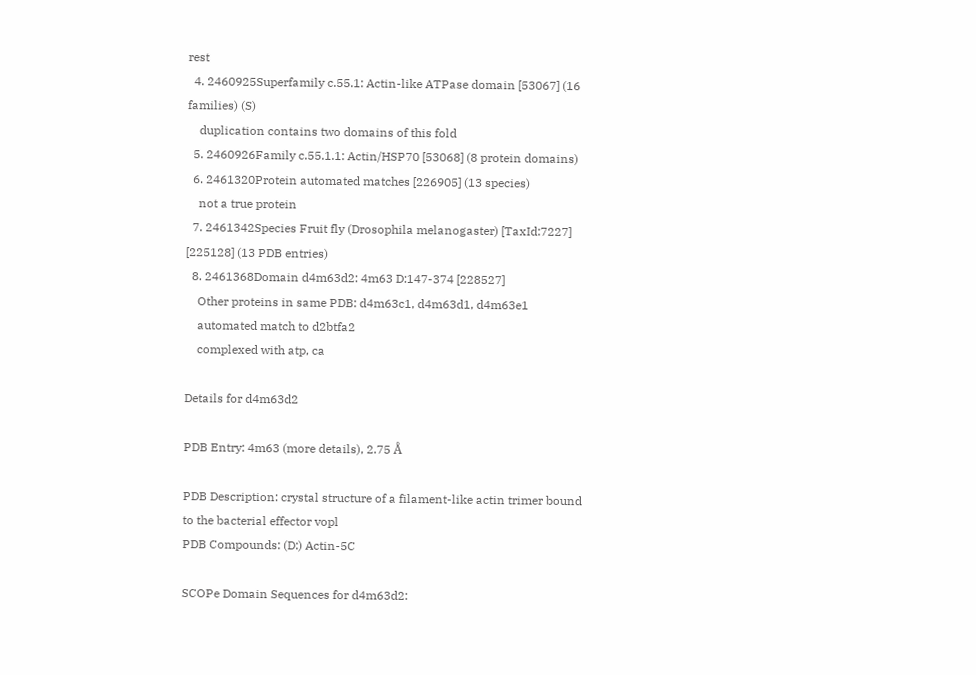rest
  4. 2460925Superfamily c.55.1: Actin-like ATPase domain [53067] (16 families) (S)
    duplication contains two domains of this fold
  5. 2460926Family c.55.1.1: Actin/HSP70 [53068] (8 protein domains)
  6. 2461320Protein automated matches [226905] (13 species)
    not a true protein
  7. 2461342Species Fruit fly (Drosophila melanogaster) [TaxId:7227] [225128] (13 PDB entries)
  8. 2461368Domain d4m63d2: 4m63 D:147-374 [228527]
    Other proteins in same PDB: d4m63c1, d4m63d1, d4m63e1
    automated match to d2btfa2
    complexed with atp, ca

Details for d4m63d2

PDB Entry: 4m63 (more details), 2.75 Å

PDB Description: crystal structure of a filament-like actin trimer bound to the bacterial effector vopl
PDB Compounds: (D:) Actin-5C

SCOPe Domain Sequences for d4m63d2: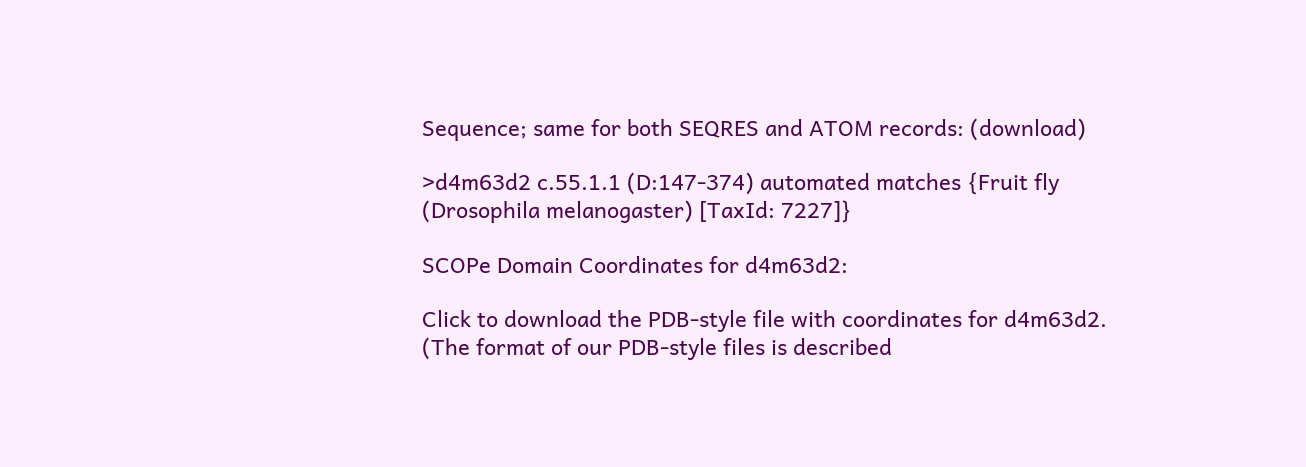Sequence; same for both SEQRES and ATOM records: (download)

>d4m63d2 c.55.1.1 (D:147-374) automated matches {Fruit fly (Drosophila melanogaster) [TaxId: 7227]}

SCOPe Domain Coordinates for d4m63d2:

Click to download the PDB-style file with coordinates for d4m63d2.
(The format of our PDB-style files is described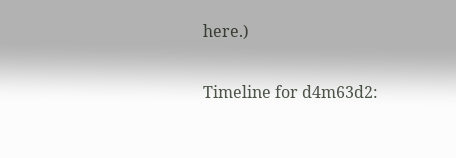here.)

Timeline for d4m63d2: